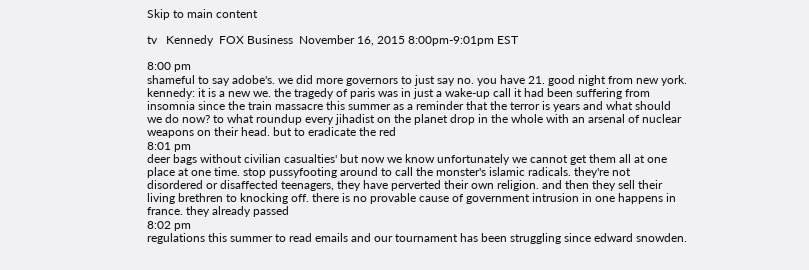Skip to main content

tv   Kennedy  FOX Business  November 16, 2015 8:00pm-9:01pm EST

8:00 pm
shameful to say adobe's. we did more governors to just say no. you have 21. good night from new york. kennedy: it is a new we. the tragedy of paris was in just a wake-up call it had been suffering from insomnia since the train massacre this summer as a reminder that the terror is years and what should we do now? to what roundup every jihadist on the planet drop in the whole with an arsenal of nuclear weapons on their head. but to eradicate the red
8:01 pm
deer bags without civilian casualties' but now we know unfortunately we cannot get them all at one place at one time. stop pussyfooting around to call the monster's islamic radicals. they're not disordered or disaffected teenagers, they have perverted their own religion. and then they sell their living brethren to knocking off. there is no provable cause of government intrusion in one happens in france. they already passed
8:02 pm
regulations this summer to read emails and our tournament has been struggling since edward snowden.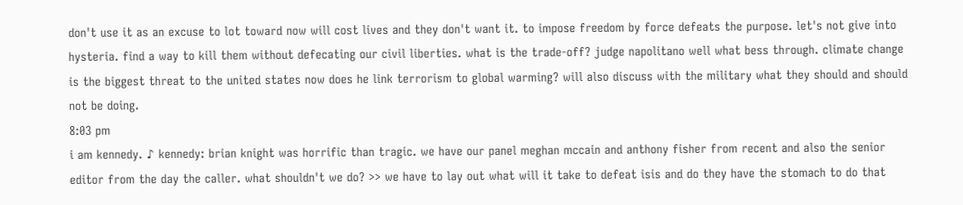don't use it as an excuse to lot toward now will cost lives and they don't want it. to impose freedom by force defeats the purpose. let's not give into hysteria. find a way to kill them without defecating our civil liberties. what is the trade-off? judge napolitano well what bess through. climate change is the biggest threat to the united states now does he link terrorism to global warming? will also discuss with the military what they should and should not be doing.
8:03 pm
i am kennedy. ♪ kennedy: brian knight was horrific than tragic. we have our panel meghan mccain and anthony fisher from recent and also the senior editor from the day the caller. what shouldn't we do? >> we have to lay out what will it take to defeat isis and do they have the stomach to do that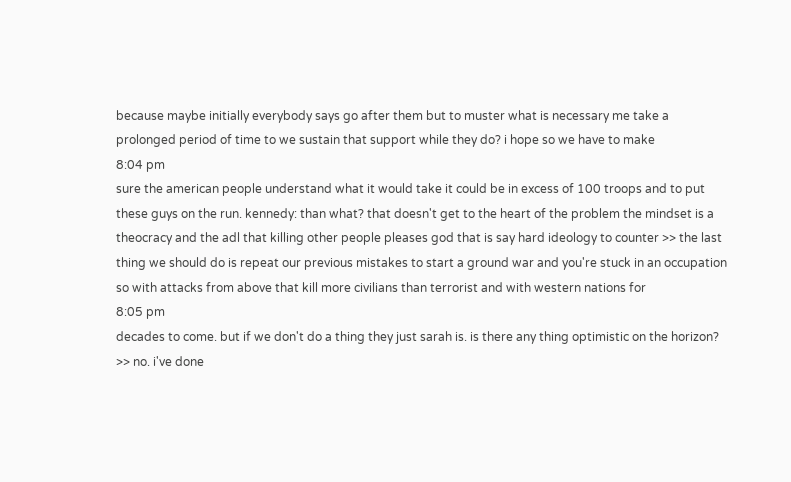because maybe initially everybody says go after them but to muster what is necessary me take a prolonged period of time to we sustain that support while they do? i hope so we have to make
8:04 pm
sure the american people understand what it would take it could be in excess of 100 troops and to put these guys on the run. kennedy: than what? that doesn't get to the heart of the problem the mindset is a theocracy and the adl that killing other people pleases god that is say hard ideology to counter >> the last thing we should do is repeat our previous mistakes to start a ground war and you're stuck in an occupation so with attacks from above that kill more civilians than terrorist and with western nations for
8:05 pm
decades to come. but if we don't do a thing they just sarah is. is there any thing optimistic on the horizon? >> no. i've done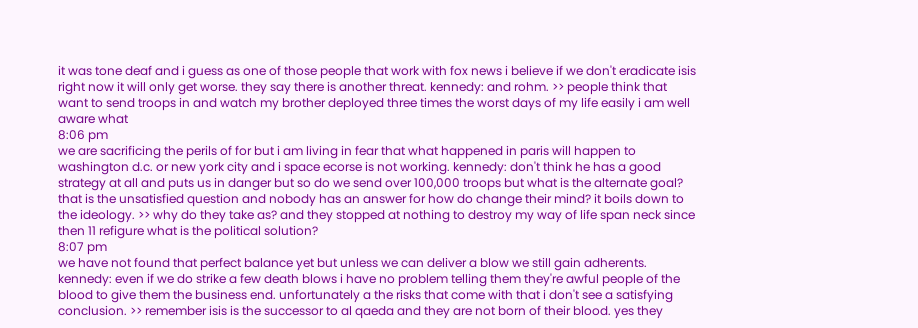it was tone deaf and i guess as one of those people that work with fox news i believe if we don't eradicate isis right now it will only get worse. they say there is another threat. kennedy: and rohm. >> people think that want to send troops in and watch my brother deployed three times the worst days of my life easily i am well aware what
8:06 pm
we are sacrificing the perils of for but i am living in fear that what happened in paris will happen to washington d.c. or new york city and i space ecorse is not working. kennedy: don't think he has a good strategy at all and puts us in danger but so do we send over 100,000 troops but what is the alternate goal? that is the unsatisfied question and nobody has an answer for how do change their mind? it boils down to the ideology. >> why do they take as? and they stopped at nothing to destroy my way of life span neck since then 11 refigure what is the political solution?
8:07 pm
we have not found that perfect balance yet but unless we can deliver a blow we still gain adherents. kennedy: even if we do strike a few death blows i have no problem telling them they're awful people of the blood to give them the business end. unfortunately a the risks that come with that i don't see a satisfying conclusion. >> remember isis is the successor to al qaeda and they are not born of their blood. yes they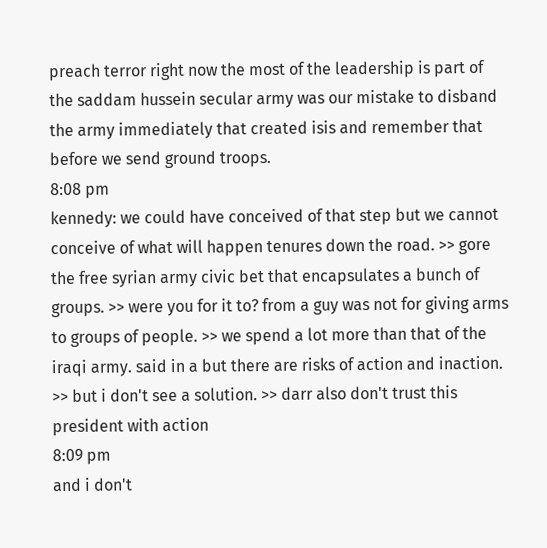preach terror right now the most of the leadership is part of the saddam hussein secular army was our mistake to disband the army immediately that created isis and remember that before we send ground troops.
8:08 pm
kennedy: we could have conceived of that step but we cannot conceive of what will happen tenures down the road. >> gore the free syrian army civic bet that encapsulates a bunch of groups. >> were you for it to? from a guy was not for giving arms to groups of people. >> we spend a lot more than that of the iraqi army. said in a but there are risks of action and inaction. >> but i don't see a solution. >> darr also don't trust this president with action
8:09 pm
and i don't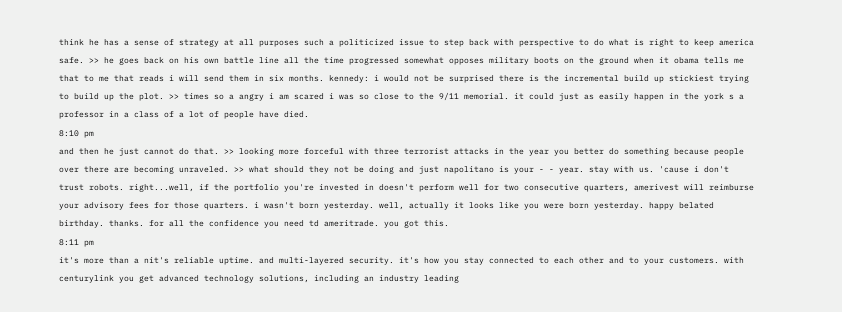think he has a sense of strategy at all purposes such a politicized issue to step back with perspective to do what is right to keep america safe. >> he goes back on his own battle line all the time progressed somewhat opposes military boots on the ground when it obama tells me that to me that reads i will send them in six months. kennedy: i would not be surprised there is the incremental build up stickiest trying to build up the plot. >> times so a angry i am scared i was so close to the 9/11 memorial. it could just as easily happen in the york s a professor in a class of a lot of people have died.
8:10 pm
and then he just cannot do that. >> looking more forceful with three terrorist attacks in the year you better do something because people over there are becoming unraveled. >> what should they not be doing and just napolitano is your - - year. stay with us. 'cause i don't trust robots. right...well, if the portfolio you're invested in doesn't perform well for two consecutive quarters, amerivest will reimburse your advisory fees for those quarters. i wasn't born yesterday. well, actually it looks like you were born yesterday. happy belated birthday. thanks. for all the confidence you need td ameritrade. you got this.
8:11 pm
it's more than a nit's reliable uptime. and multi-layered security. it's how you stay connected to each other and to your customers. with centurylink you get advanced technology solutions, including an industry leading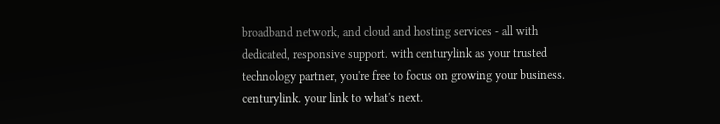broadband network, and cloud and hosting services - all with dedicated, responsive support. with centurylink as your trusted technology partner, you're free to focus on growing your business. centurylink. your link to what's next.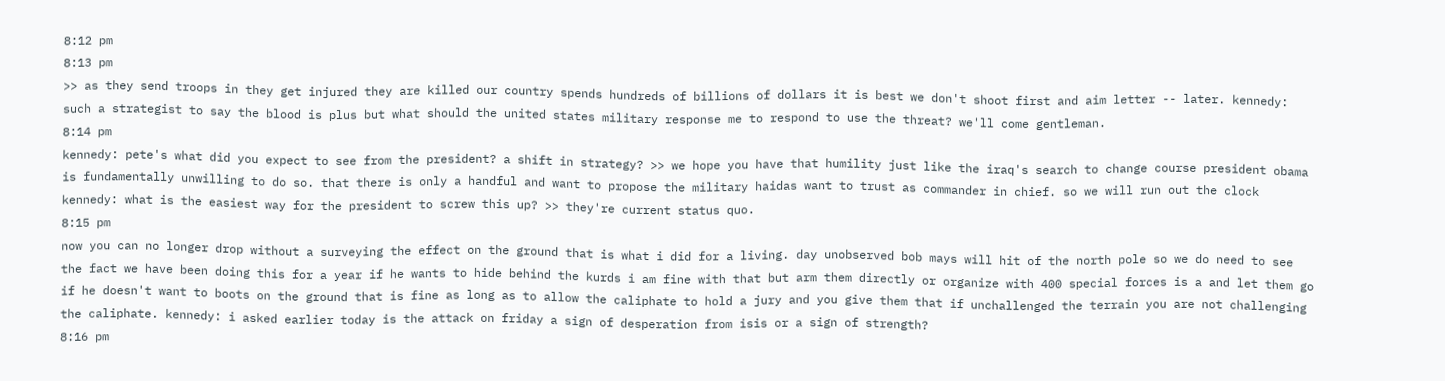8:12 pm
8:13 pm
>> as they send troops in they get injured they are killed our country spends hundreds of billions of dollars it is best we don't shoot first and aim letter -- later. kennedy: such a strategist to say the blood is plus but what should the united states military response me to respond to use the threat? we'll come gentleman.
8:14 pm
kennedy: pete's what did you expect to see from the president? a shift in strategy? >> we hope you have that humility just like the iraq's search to change course president obama is fundamentally unwilling to do so. that there is only a handful and want to propose the military haidas want to trust as commander in chief. so we will run out the clock kennedy: what is the easiest way for the president to screw this up? >> they're current status quo.
8:15 pm
now you can no longer drop without a surveying the effect on the ground that is what i did for a living. day unobserved bob mays will hit of the north pole so we do need to see the fact we have been doing this for a year if he wants to hide behind the kurds i am fine with that but arm them directly or organize with 400 special forces is a and let them go if he doesn't want to boots on the ground that is fine as long as to allow the caliphate to hold a jury and you give them that if unchallenged the terrain you are not challenging the caliphate. kennedy: i asked earlier today is the attack on friday a sign of desperation from isis or a sign of strength?
8:16 pm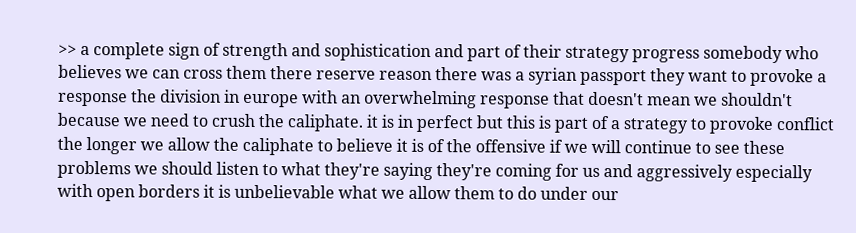>> a complete sign of strength and sophistication and part of their strategy progress somebody who believes we can cross them there reserve reason there was a syrian passport they want to provoke a response the division in europe with an overwhelming response that doesn't mean we shouldn't because we need to crush the caliphate. it is in perfect but this is part of a strategy to provoke conflict the longer we allow the caliphate to believe it is of the offensive if we will continue to see these problems we should listen to what they're saying they're coming for us and aggressively especially with open borders it is unbelievable what we allow them to do under our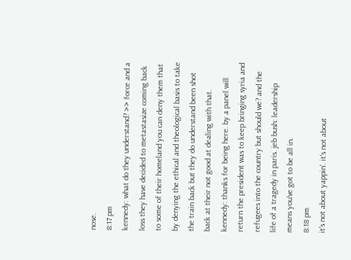nose.
8:17 pm
kennedy: what do they understand? >> force and a loss they have decided to metastasize coming back to some of their homeland you can deny them that by denying the ethical and theological basis to take the train back but they do understand been shot back at their not good at dealing with that. kennedy: thanks for being here. by a panel will return the president was to keep bringing syria and refugees into the country but should we? and the life of a tragedy in paris. jeb bush: leadership means you've got to be all in.
8:18 pm
it's not about yappin'. it's not about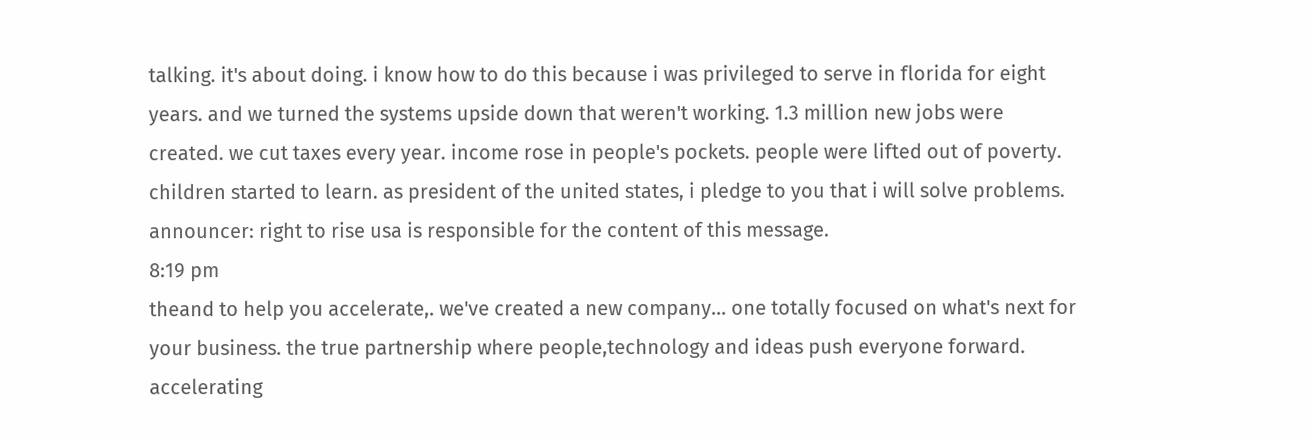talking. it's about doing. i know how to do this because i was privileged to serve in florida for eight years. and we turned the systems upside down that weren't working. 1.3 million new jobs were created. we cut taxes every year. income rose in people's pockets. people were lifted out of poverty. children started to learn. as president of the united states, i pledge to you that i will solve problems. announcer: right to rise usa is responsible for the content of this message.
8:19 pm
theand to help you accelerate,. we've created a new company... one totally focused on what's next for your business. the true partnership where people,technology and ideas push everyone forward. accelerating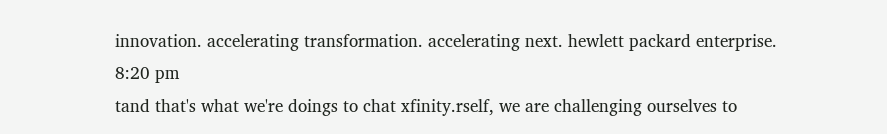innovation. accelerating transformation. accelerating next. hewlett packard enterprise.
8:20 pm
tand that's what we're doings to chat xfinity.rself, we are challenging ourselves to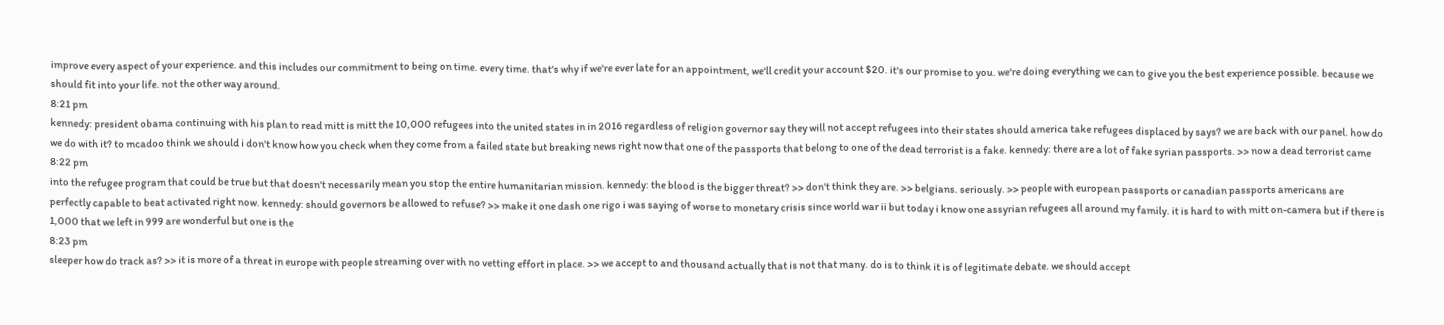improve every aspect of your experience. and this includes our commitment to being on time. every time. that's why if we're ever late for an appointment, we'll credit your account $20. it's our promise to you. we're doing everything we can to give you the best experience possible. because we should fit into your life. not the other way around.
8:21 pm
kennedy: president obama continuing with his plan to read mitt is mitt the 10,000 refugees into the united states in in 2016 regardless of religion governor say they will not accept refugees into their states should america take refugees displaced by says? we are back with our panel. how do we do with it? to mcadoo think we should i don't know how you check when they come from a failed state but breaking news right now that one of the passports that belong to one of the dead terrorist is a fake. kennedy: there are a lot of fake syrian passports. >> now a dead terrorist came
8:22 pm
into the refugee program that could be true but that doesn't necessarily mean you stop the entire humanitarian mission. kennedy: the blood is the bigger threat? >> don't think they are. >> belgians. seriously. >> people with european passports or canadian passports americans are perfectly capable to beat activated right now. kennedy: should governors be allowed to refuse? >> make it one dash one rigo i was saying of worse to monetary crisis since world war ii but today i know one assyrian refugees all around my family. it is hard to with mitt on-camera but if there is 1,000 that we left in 999 are wonderful but one is the
8:23 pm
sleeper how do track as? >> it is more of a threat in europe with people streaming over with no vetting effort in place. >> we accept to and thousand actually that is not that many. do is to think it is of legitimate debate. we should accept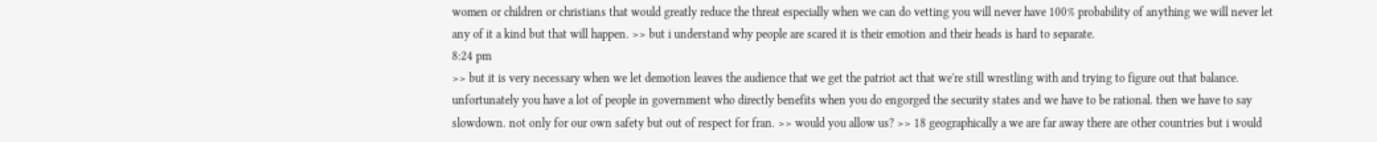women or children or christians that would greatly reduce the threat especially when we can do vetting you will never have 100% probability of anything we will never let any of it a kind but that will happen. >> but i understand why people are scared it is their emotion and their heads is hard to separate.
8:24 pm
>> but it is very necessary when we let demotion leaves the audience that we get the patriot act that we're still wrestling with and trying to figure out that balance. unfortunately you have a lot of people in government who directly benefits when you do engorged the security states and we have to be rational. then we have to say slowdown. not only for our own safety but out of respect for fran. >> would you allow us? >> 18 geographically a we are far away there are other countries but i would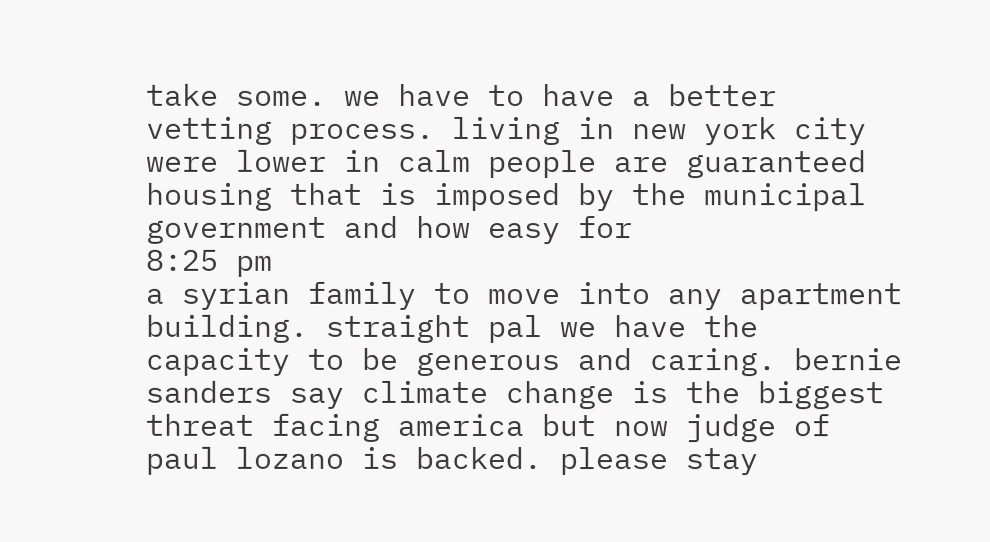take some. we have to have a better vetting process. living in new york city were lower in calm people are guaranteed housing that is imposed by the municipal government and how easy for
8:25 pm
a syrian family to move into any apartment building. straight pal we have the capacity to be generous and caring. bernie sanders say climate change is the biggest threat facing america but now judge of paul lozano is backed. please stay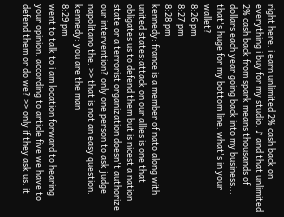right here. i earn unlimited 2% cash back on everything i buy for my studio. ♪ and that unlimited 2% cash back from spark means thousands of dollars each year going back into my business... that's huge for my bottom line. what's in your wallet?
8:26 pm
8:27 pm
8:28 pm
kennedy: france is a member of nato along with united states:attack on our allies is one that obligates us to defend them but is nicest a nation state or a terrorist organization doesn't authorize our intervention? only one person to ask judge napolitano the. >> that is not an easy question. kennedy: you are the man
8:29 pm
went to talk to i am location forward to hearing your opinion. according to article five we have to defend them or do we? >> only if they ask us. it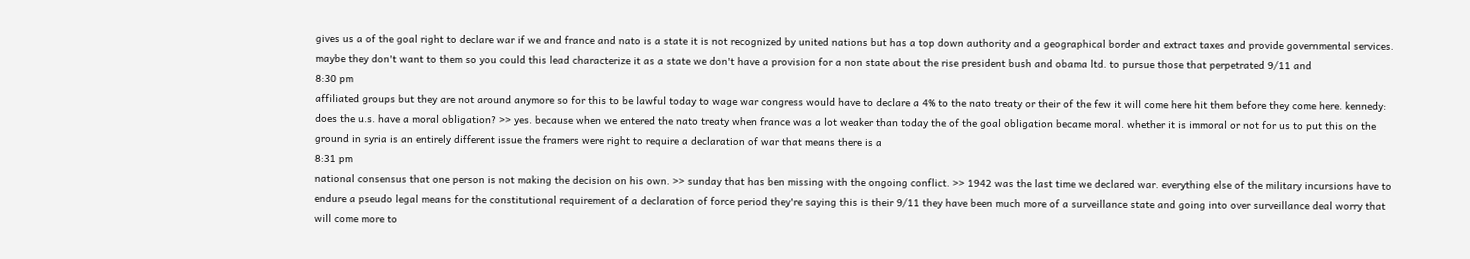gives us a of the goal right to declare war if we and france and nato is a state it is not recognized by united nations but has a top down authority and a geographical border and extract taxes and provide governmental services. maybe they don't want to them so you could this lead characterize it as a state we don't have a provision for a non state about the rise president bush and obama ltd. to pursue those that perpetrated 9/11 and
8:30 pm
affiliated groups but they are not around anymore so for this to be lawful today to wage war congress would have to declare a 4% to the nato treaty or their of the few it will come here hit them before they come here. kennedy: does the u.s. have a moral obligation? >> yes. because when we entered the nato treaty when france was a lot weaker than today the of the goal obligation became moral. whether it is immoral or not for us to put this on the ground in syria is an entirely different issue the framers were right to require a declaration of war that means there is a
8:31 pm
national consensus that one person is not making the decision on his own. >> sunday that has ben missing with the ongoing conflict. >> 1942 was the last time we declared war. everything else of the military incursions have to endure a pseudo legal means for the constitutional requirement of a declaration of force period they're saying this is their 9/11 they have been much more of a surveillance state and going into over surveillance deal worry that will come more to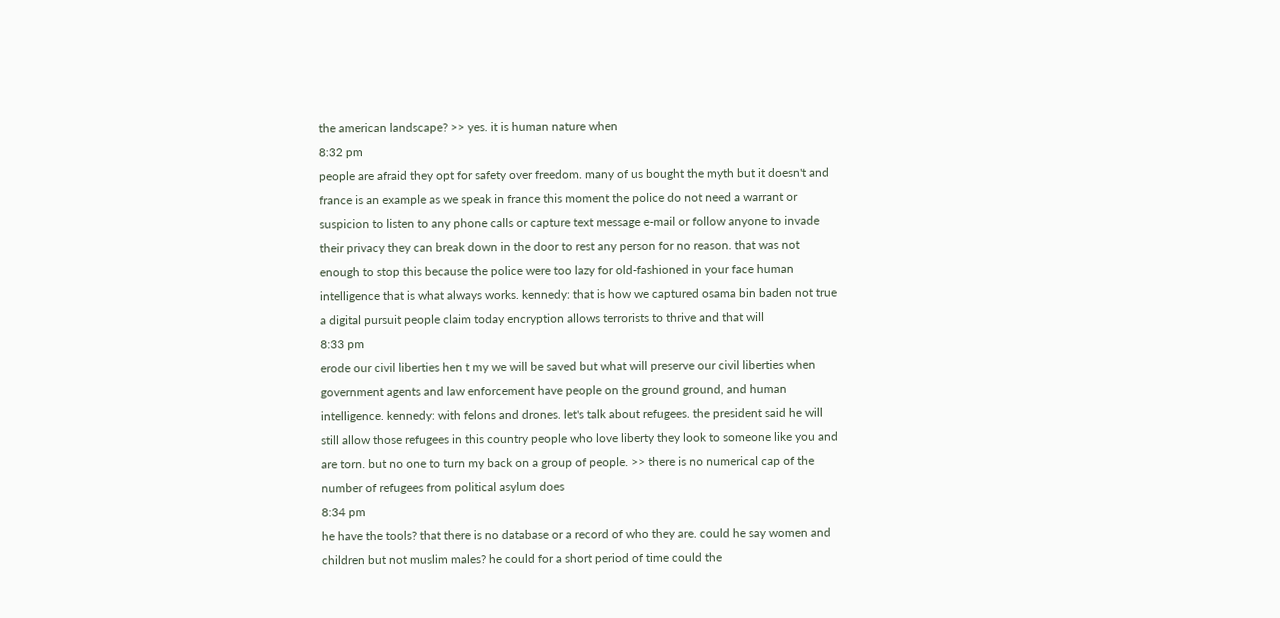the american landscape? >> yes. it is human nature when
8:32 pm
people are afraid they opt for safety over freedom. many of us bought the myth but it doesn't and france is an example as we speak in france this moment the police do not need a warrant or suspicion to listen to any phone calls or capture text message e-mail or follow anyone to invade their privacy they can break down in the door to rest any person for no reason. that was not enough to stop this because the police were too lazy for old-fashioned in your face human intelligence that is what always works. kennedy: that is how we captured osama bin baden not true a digital pursuit people claim today encryption allows terrorists to thrive and that will
8:33 pm
erode our civil liberties hen t my we will be saved but what will preserve our civil liberties when government agents and law enforcement have people on the ground ground, and human intelligence. kennedy: with felons and drones. let's talk about refugees. the president said he will still allow those refugees in this country people who love liberty they look to someone like you and are torn. but no one to turn my back on a group of people. >> there is no numerical cap of the number of refugees from political asylum does
8:34 pm
he have the tools? that there is no database or a record of who they are. could he say women and children but not muslim males? he could for a short period of time could the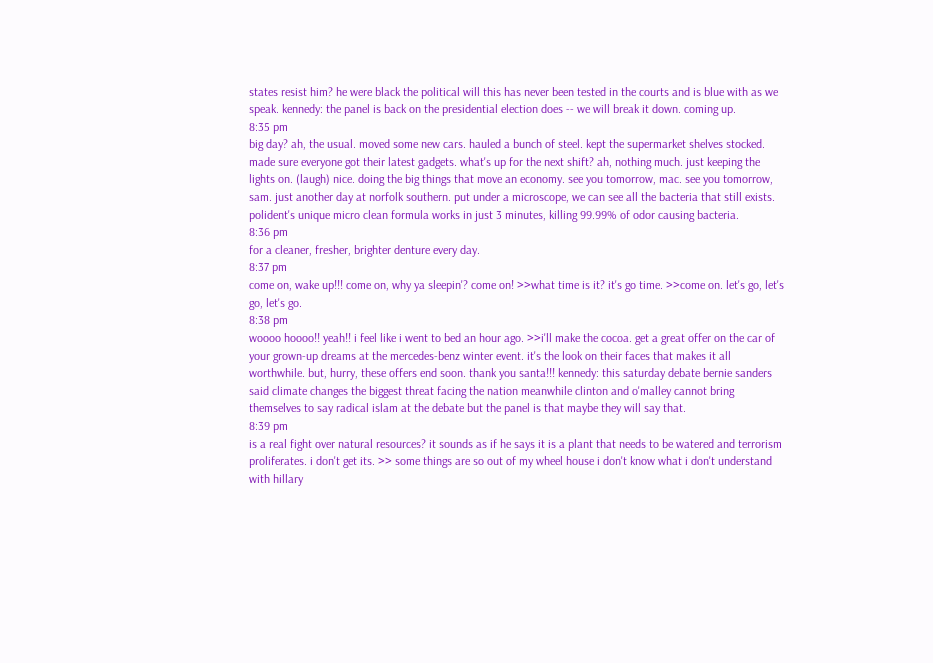states resist him? he were black the political will this has never been tested in the courts and is blue with as we speak. kennedy: the panel is back on the presidential election does -- we will break it down. coming up.
8:35 pm
big day? ah, the usual. moved some new cars. hauled a bunch of steel. kept the supermarket shelves stocked. made sure everyone got their latest gadgets. what's up for the next shift? ah, nothing much. just keeping the lights on. (laugh) nice. doing the big things that move an economy. see you tomorrow, mac. see you tomorrow, sam. just another day at norfolk southern. put under a microscope, we can see all the bacteria that still exists. polident's unique micro clean formula works in just 3 minutes, killing 99.99% of odor causing bacteria.
8:36 pm
for a cleaner, fresher, brighter denture every day.
8:37 pm
come on, wake up!!! come on, why ya sleepin'? come on! >>what time is it? it's go time. >>come on. let's go, let's go, let's go.
8:38 pm
woooo hoooo!! yeah!! i feel like i went to bed an hour ago. >>i'll make the cocoa. get a great offer on the car of your grown-up dreams at the mercedes-benz winter event. it's the look on their faces that makes it all worthwhile. but, hurry, these offers end soon. thank you santa!!! kennedy: this saturday debate bernie sanders said climate changes the biggest threat facing the nation meanwhile clinton and o'malley cannot bring themselves to say radical islam at the debate but the panel is that maybe they will say that.
8:39 pm
is a real fight over natural resources? it sounds as if he says it is a plant that needs to be watered and terrorism proliferates. i don't get its. >> some things are so out of my wheel house i don't know what i don't understand with hillary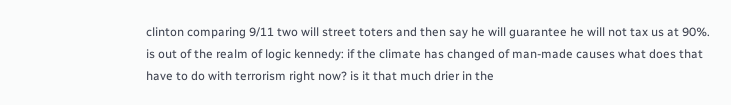clinton comparing 9/11 two will street toters and then say he will guarantee he will not tax us at 90%. is out of the realm of logic kennedy: if the climate has changed of man-made causes what does that have to do with terrorism right now? is it that much drier in the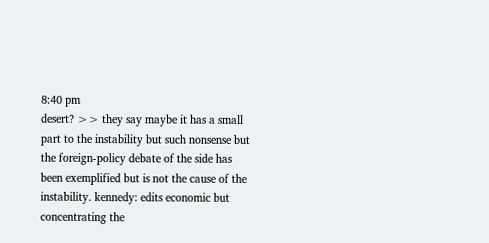8:40 pm
desert? >> they say maybe it has a small part to the instability but such nonsense but the foreign-policy debate of the side has been exemplified but is not the cause of the instability. kennedy: edits economic but concentrating the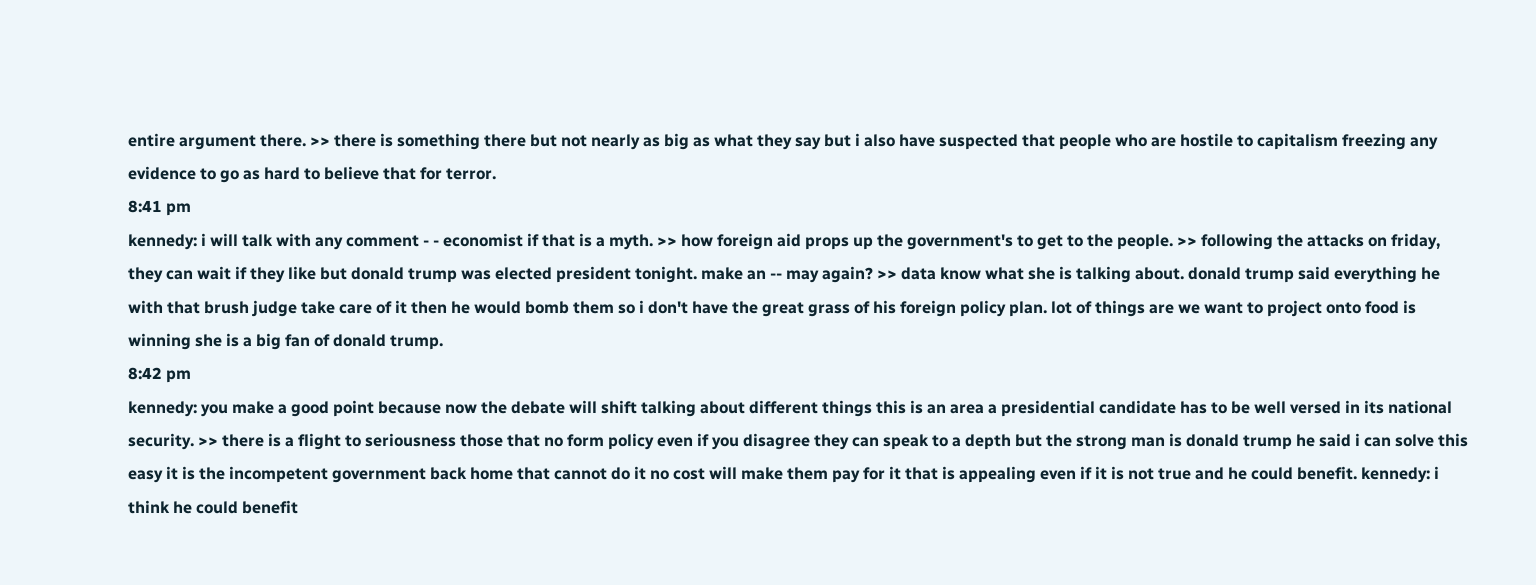entire argument there. >> there is something there but not nearly as big as what they say but i also have suspected that people who are hostile to capitalism freezing any evidence to go as hard to believe that for terror.
8:41 pm
kennedy: i will talk with any comment - - economist if that is a myth. >> how foreign aid props up the government's to get to the people. >> following the attacks on friday, they can wait if they like but donald trump was elected president tonight. make an -- may again? >> data know what she is talking about. donald trump said everything he with that brush judge take care of it then he would bomb them so i don't have the great grass of his foreign policy plan. lot of things are we want to project onto food is winning she is a big fan of donald trump.
8:42 pm
kennedy: you make a good point because now the debate will shift talking about different things this is an area a presidential candidate has to be well versed in its national security. >> there is a flight to seriousness those that no form policy even if you disagree they can speak to a depth but the strong man is donald trump he said i can solve this easy it is the incompetent government back home that cannot do it no cost will make them pay for it that is appealing even if it is not true and he could benefit. kennedy: i think he could benefit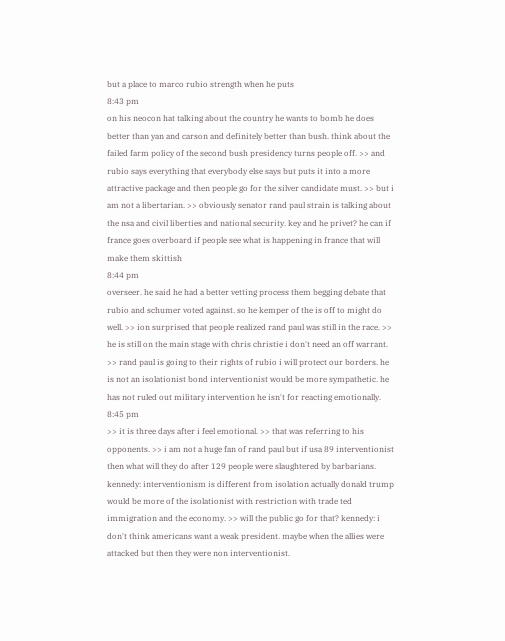but a place to marco rubio strength when he puts
8:43 pm
on his neocon hat talking about the country he wants to bomb he does better than yan and carson and definitely better than bush. think about the failed farm policy of the second bush presidency turns people off. >> and rubio says everything that everybody else says but puts it into a more attractive package and then people go for the silver candidate must. >> but i am not a libertarian. >> obviously senator rand paul strain is talking about the nsa and civil liberties and national security. key and he privet? he can if france goes overboard if people see what is happening in france that will make them skittish
8:44 pm
overseer. he said he had a better vetting process them begging debate that rubio and schumer voted against. so he kemper of the is off to might do well. >> ion surprised that people realized rand paul was still in the race. >> he is still on the main stage with chris christie i don't need an off warrant. >> rand paul is going to their rights of rubio i will protect our borders. he is not an isolationist bond interventionist would be more sympathetic. he has not ruled out military intervention he isn't for reacting emotionally.
8:45 pm
>> it is three days after i feel emotional. >> that was referring to his opponents. >> i am not a huge fan of rand paul but if usa 89 interventionist then what will they do after 129 people were slaughtered by barbarians. kennedy: interventionism is different from isolation actually donald trump would be more of the isolationist with restriction with trade ted immigration and the economy. >> will the public go for that? kennedy: i don't think americans want a weak president. maybe when the allies were attacked but then they were non interventionist.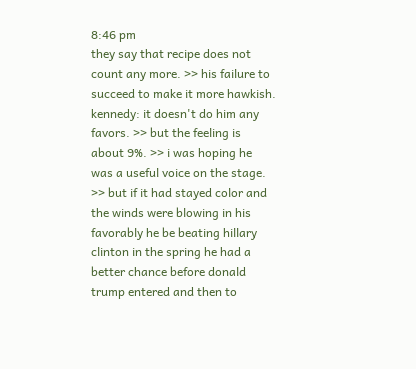8:46 pm
they say that recipe does not count any more. >> his failure to succeed to make it more hawkish. kennedy: it doesn't do him any favors. >> but the feeling is about 9%. >> i was hoping he was a useful voice on the stage. >> but if it had stayed color and the winds were blowing in his favorably he be beating hillary clinton in the spring he had a better chance before donald trump entered and then to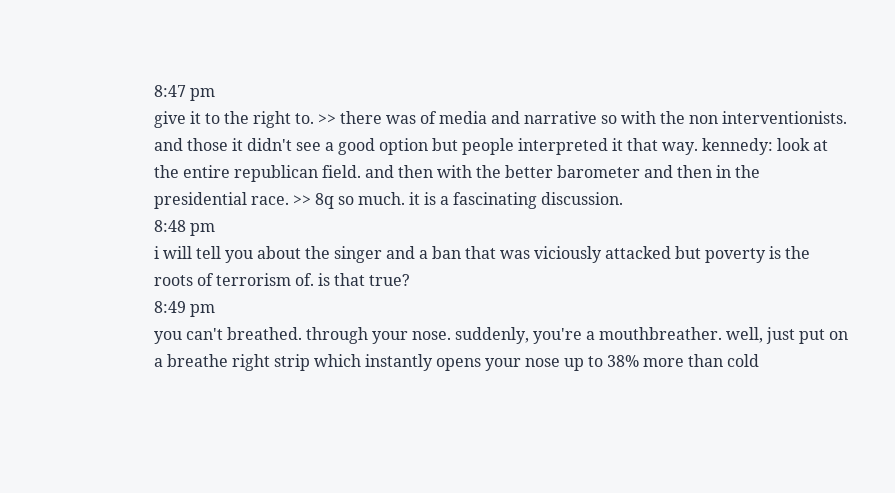8:47 pm
give it to the right to. >> there was of media and narrative so with the non interventionists. and those it didn't see a good option but people interpreted it that way. kennedy: look at the entire republican field. and then with the better barometer and then in the presidential race. >> 8q so much. it is a fascinating discussion.
8:48 pm
i will tell you about the singer and a ban that was viciously attacked but poverty is the roots of terrorism of. is that true?
8:49 pm
you can't breathed. through your nose. suddenly, you're a mouthbreather. well, just put on a breathe right strip which instantly opens your nose up to 38% more than cold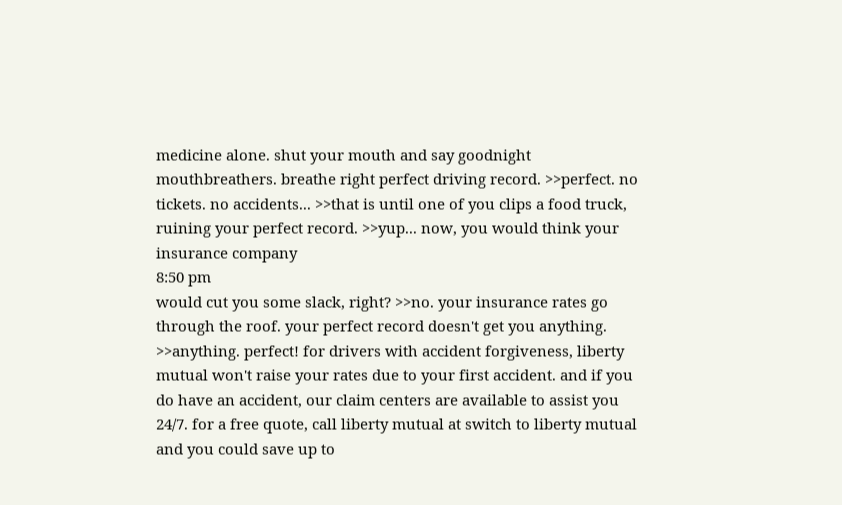medicine alone. shut your mouth and say goodnight mouthbreathers. breathe right perfect driving record. >>perfect. no tickets. no accidents... >>that is until one of you clips a food truck, ruining your perfect record. >>yup... now, you would think your insurance company
8:50 pm
would cut you some slack, right? >>no. your insurance rates go through the roof. your perfect record doesn't get you anything. >>anything. perfect! for drivers with accident forgiveness, liberty mutual won't raise your rates due to your first accident. and if you do have an accident, our claim centers are available to assist you 24/7. for a free quote, call liberty mutual at switch to liberty mutual and you could save up to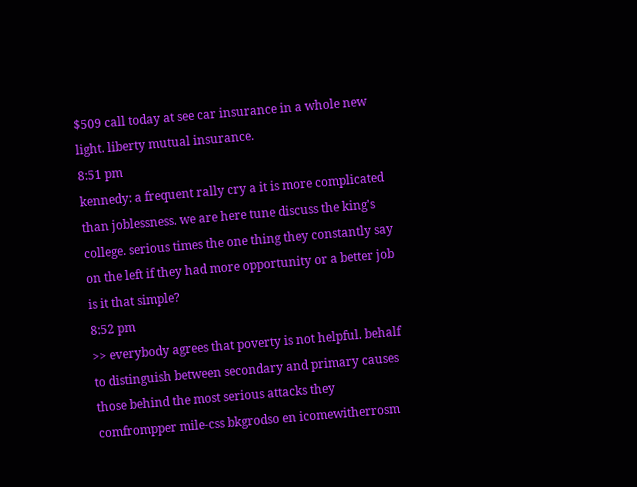$509 call today at see car insurance in a whole new light. liberty mutual insurance.
8:51 pm
kennedy: a frequent rally cry a it is more complicated than joblessness. we are here tune discuss the king's college. serious times the one thing they constantly say on the left if they had more opportunity or a better job is it that simple?
8:52 pm
>> everybody agrees that poverty is not helpful. behalf to distinguish between secondary and primary causes those behind the most serious attacks they comfrompper mile-css bkgrodso en icomewitherrosm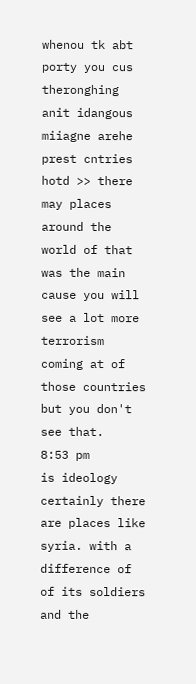whenou tk abt porty you cus theronghing anit idangous miiagne arehe prest cntries hotd >> there may places around the world of that was the main cause you will see a lot more terrorism coming at of those countries but you don't see that.
8:53 pm
is ideology certainly there are places like syria. with a difference of of its soldiers and the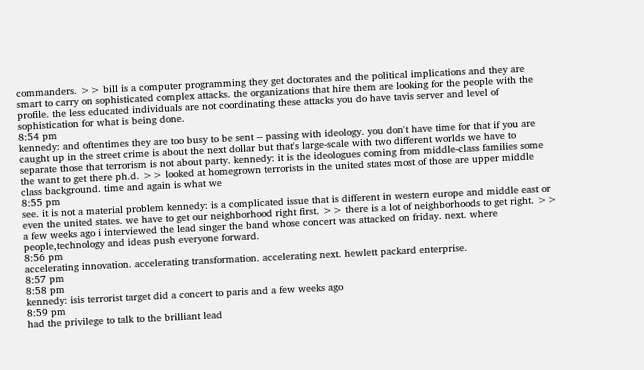commanders. >> bill is a computer programming they get doctorates and the political implications and they are smart to carry on sophisticated complex attacks. the organizations that hire them are looking for the people with the profile. the less educated individuals are not coordinating these attacks you do have tavis server and level of sophistication for what is being done.
8:54 pm
kennedy: and oftentimes they are too busy to be sent -- passing with ideology. you don't have time for that if you are caught up in the street crime is about the next dollar but that's large-scale with two different worlds we have to separate those that terrorism is not about party. kennedy: it is the ideologues coming from middle-class families some the want to get there ph.d. >> looked at homegrown terrorists in the united states most of those are upper middle class background. time and again is what we
8:55 pm
see. it is not a material problem kennedy: is a complicated issue that is different in western europe and middle east or even the united states. we have to get our neighborhood right first. >> there is a lot of neighborhoods to get right. >> a few weeks ago i interviewed the lead singer the band whose concert was attacked on friday. next. where people,technology and ideas push everyone forward.
8:56 pm
accelerating innovation. accelerating transformation. accelerating next. hewlett packard enterprise.
8:57 pm
8:58 pm
kennedy: isis terrorist target did a concert to paris and a few weeks ago
8:59 pm
had the privilege to talk to the brilliant lead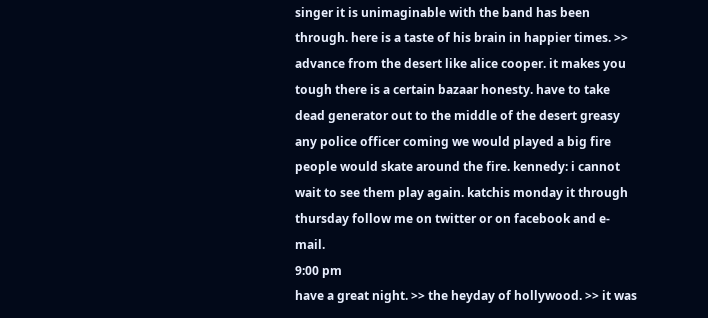singer it is unimaginable with the band has been through. here is a taste of his brain in happier times. >> advance from the desert like alice cooper. it makes you tough there is a certain bazaar honesty. have to take dead generator out to the middle of the desert greasy any police officer coming we would played a big fire people would skate around the fire. kennedy: i cannot wait to see them play again. katchis monday it through thursday follow me on twitter or on facebook and e-mail.
9:00 pm
have a great night. >> the heyday of hollywood. >> it was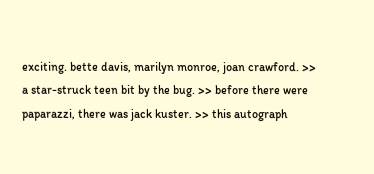exciting. bette davis, marilyn monroe, joan crawford. >> a star-struck teen bit by the bug. >> before there were paparazzi, there was jack kuster. >> this autograph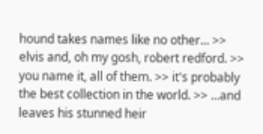hound takes names like no other... >> elvis and, oh my gosh, robert redford. >> you name it, all of them. >> it's probably the best collection in the world. >> ...and leaves his stunned heir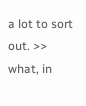a lot to sort out. >> what, in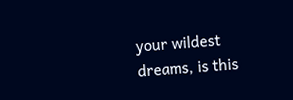your wildest dreams, is this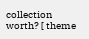collection worth? [ theme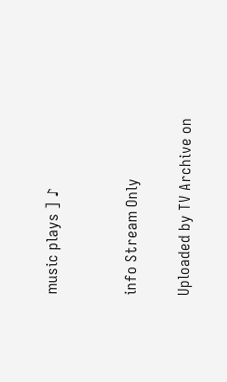music plays ] ♪


info Stream Only

Uploaded by TV Archive on